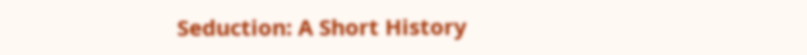Seduction: A Short History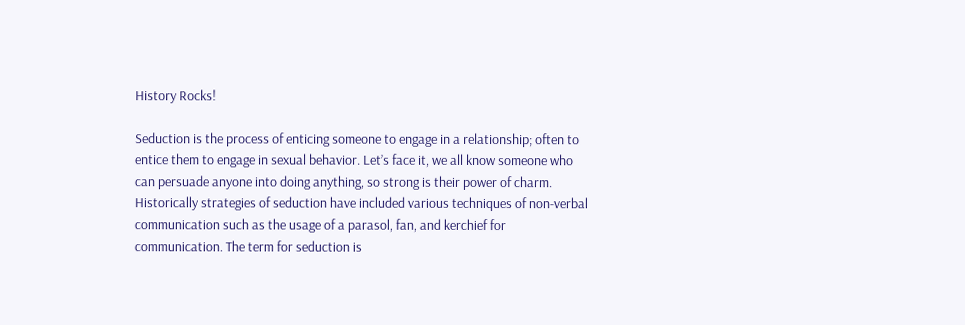History Rocks!

Seduction is the process of enticing someone to engage in a relationship; often to entice them to engage in sexual behavior. Let’s face it, we all know someone who can persuade anyone into doing anything, so strong is their power of charm. Historically strategies of seduction have included various techniques of non-verbal communication such as the usage of a parasol, fan, and kerchief for communication. The term for seduction is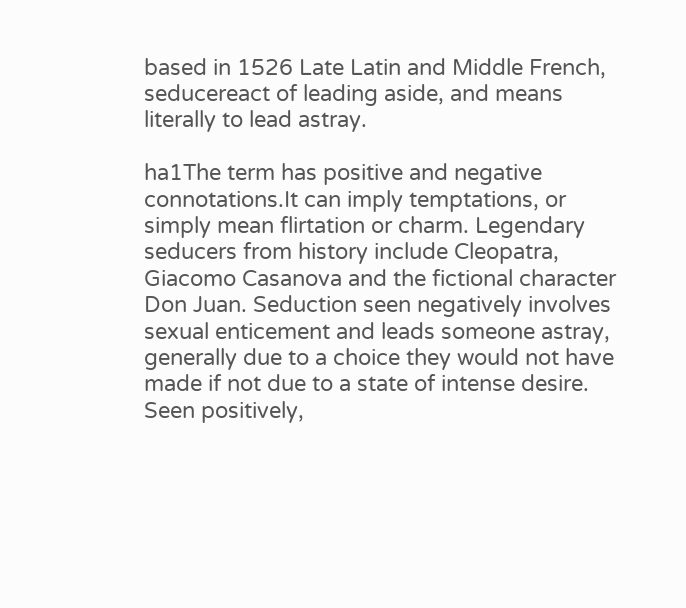based in 1526 Late Latin and Middle French, seducereact of leading aside, and means literally to lead astray.

ha1The term has positive and negative connotations.It can imply temptations, or simply mean flirtation or charm. Legendary seducers from history include Cleopatra, Giacomo Casanova and the fictional character Don Juan. Seduction seen negatively involves sexual enticement and leads someone astray, generally due to a choice they would not have made if not due to a state of intense desire. Seen positively,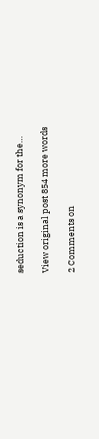seduction is a synonym for the…

View original post 854 more words

2 Comments on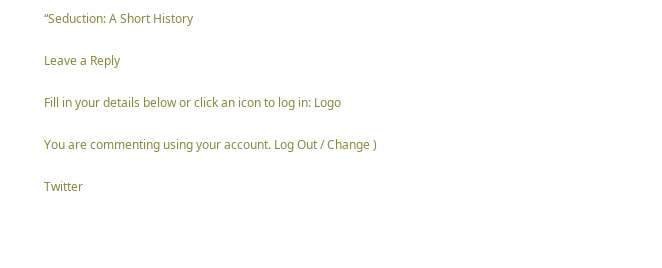“Seduction: A Short History

Leave a Reply

Fill in your details below or click an icon to log in: Logo

You are commenting using your account. Log Out / Change )

Twitter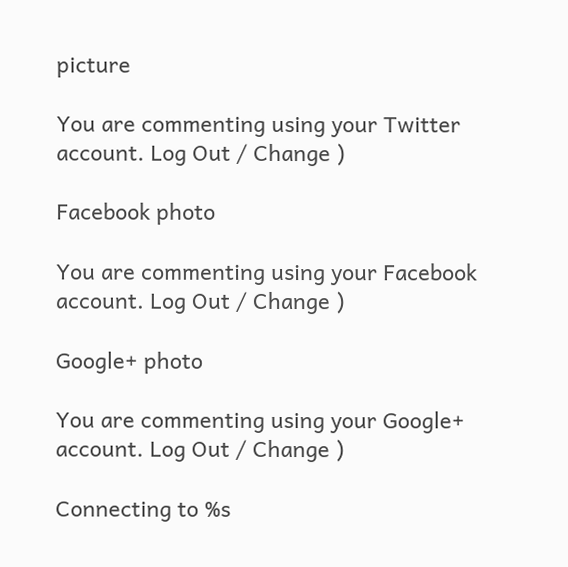picture

You are commenting using your Twitter account. Log Out / Change )

Facebook photo

You are commenting using your Facebook account. Log Out / Change )

Google+ photo

You are commenting using your Google+ account. Log Out / Change )

Connecting to %s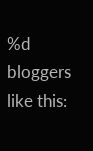%d bloggers like this: